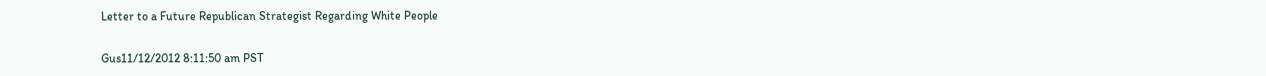Letter to a Future Republican Strategist Regarding White People

Gus11/12/2012 8:11:50 am PST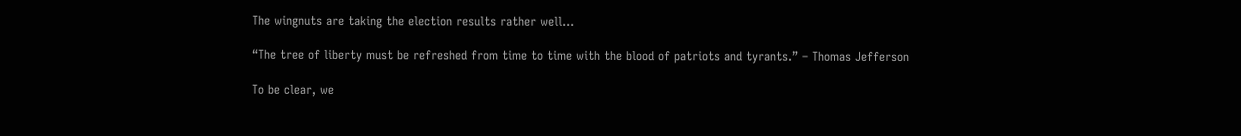The wingnuts are taking the election results rather well…

“The tree of liberty must be refreshed from time to time with the blood of patriots and tyrants.” – Thomas Jefferson

To be clear, we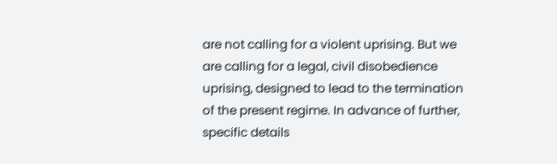are not calling for a violent uprising. But we are calling for a legal, civil disobedience uprising, designed to lead to the termination of the present regime. In advance of further, specific details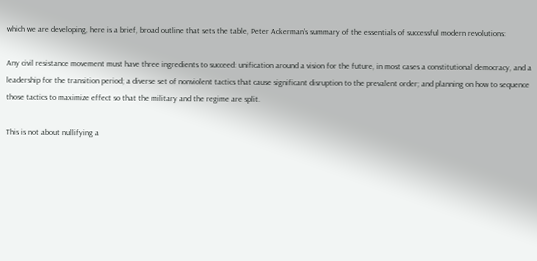which we are developing, here is a brief, broad outline that sets the table, Peter Ackerman’s summary of the essentials of successful modern revolutions:

Any civil resistance movement must have three ingredients to succeed: unification around a vision for the future, in most cases a constitutional democracy, and a leadership for the transition period; a diverse set of nonviolent tactics that cause significant disruption to the prevalent order; and planning on how to sequence those tactics to maximize effect so that the military and the regime are split.

This is not about nullifying a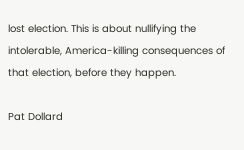lost election. This is about nullifying the intolerable, America-killing consequences of that election, before they happen.

Pat Dollard